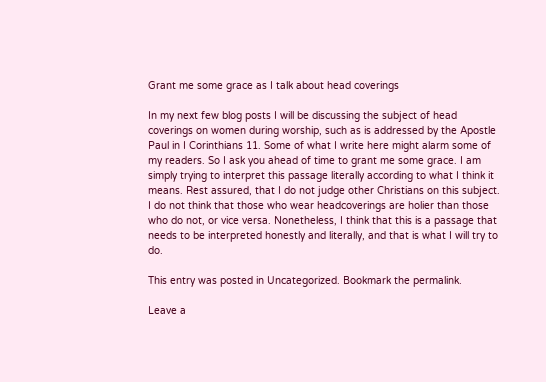Grant me some grace as I talk about head coverings

In my next few blog posts I will be discussing the subject of head coverings on women during worship, such as is addressed by the Apostle Paul in I Corinthians 11. Some of what I write here might alarm some of my readers. So I ask you ahead of time to grant me some grace. I am simply trying to interpret this passage literally according to what I think it means. Rest assured, that I do not judge other Christians on this subject. I do not think that those who wear headcoverings are holier than those who do not, or vice versa. Nonetheless, I think that this is a passage that needs to be interpreted honestly and literally, and that is what I will try to do.

This entry was posted in Uncategorized. Bookmark the permalink.

Leave a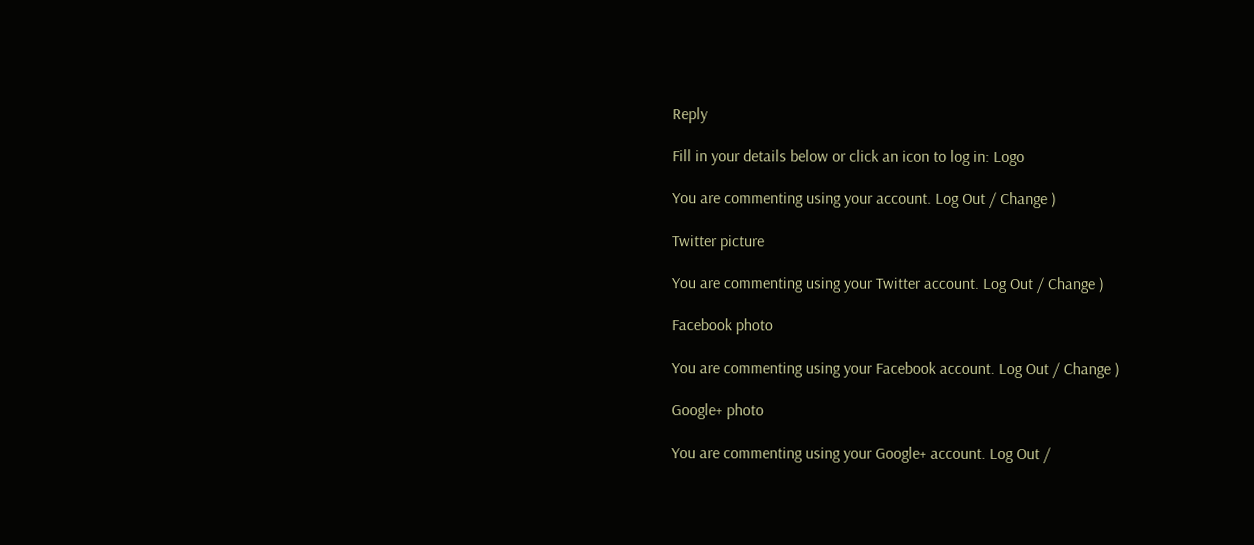Reply

Fill in your details below or click an icon to log in: Logo

You are commenting using your account. Log Out / Change )

Twitter picture

You are commenting using your Twitter account. Log Out / Change )

Facebook photo

You are commenting using your Facebook account. Log Out / Change )

Google+ photo

You are commenting using your Google+ account. Log Out /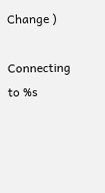Change )

Connecting to %s